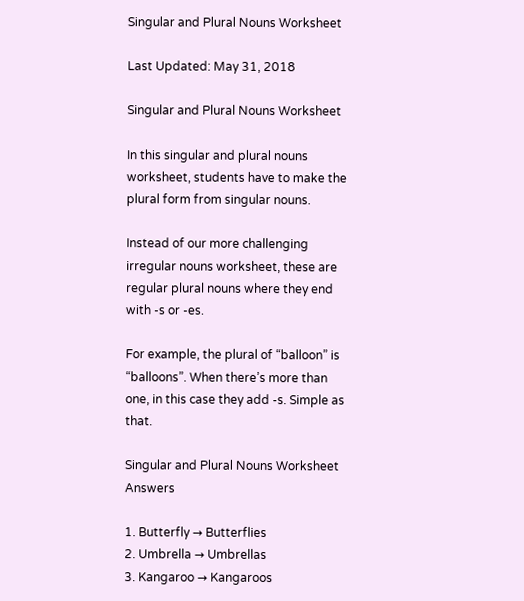Singular and Plural Nouns Worksheet

Last Updated: May 31, 2018

Singular and Plural Nouns Worksheet

In this singular and plural nouns worksheet, students have to make the plural form from singular nouns.

Instead of our more challenging irregular nouns worksheet, these are regular plural nouns where they end with -s or -es.

For example, the plural of “balloon” is “balloons”. When there’s more than one, in this case they add -s. Simple as that.

Singular and Plural Nouns Worksheet Answers

1. Butterfly → Butterflies
2. Umbrella → Umbrellas
3. Kangaroo → Kangaroos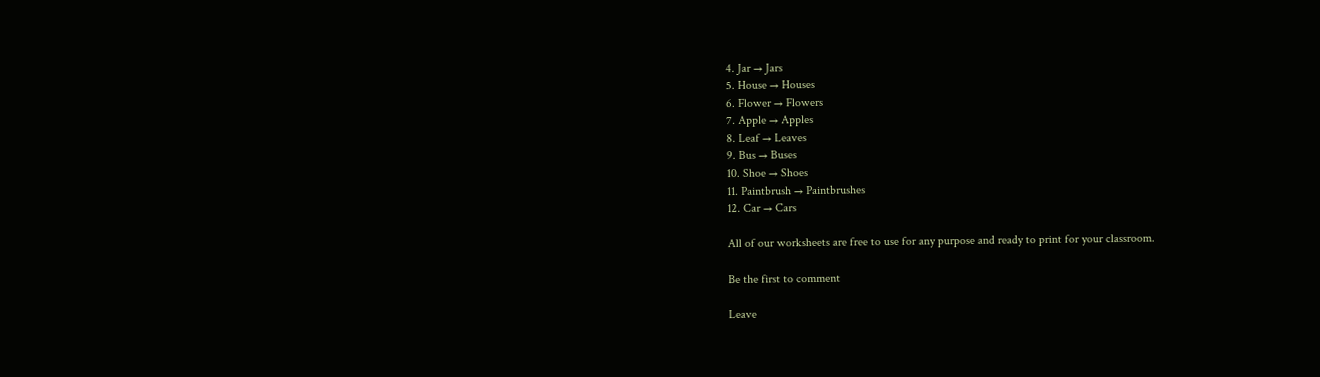4. Jar → Jars
5. House → Houses
6. Flower → Flowers
7. Apple → Apples
8. Leaf → Leaves
9. Bus → Buses
10. Shoe → Shoes
11. Paintbrush → Paintbrushes
12. Car → Cars

All of our worksheets are free to use for any purpose and ready to print for your classroom.

Be the first to comment

Leave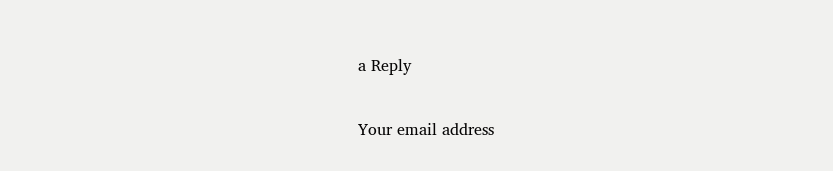a Reply

Your email address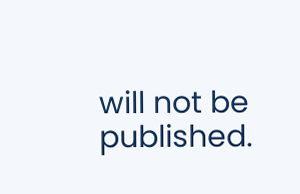will not be published.